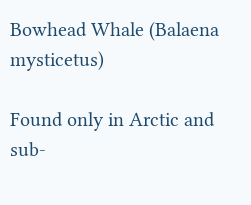Bowhead Whale (Balaena mysticetus)

Found only in Arctic and sub-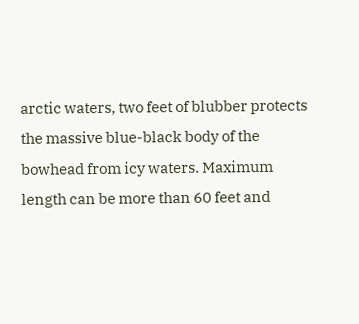arctic waters, two feet of blubber protects the massive blue-black body of the bowhead from icy waters. Maximum length can be more than 60 feet and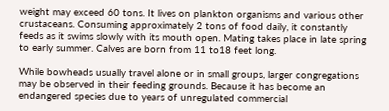weight may exceed 60 tons. It lives on plankton organisms and various other crustaceans. Consuming approximately 2 tons of food daily, it constantly feeds as it swims slowly with its mouth open. Mating takes place in late spring to early summer. Calves are born from 11 to18 feet long.

While bowheads usually travel alone or in small groups, larger congregations may be observed in their feeding grounds. Because it has become an endangered species due to years of unregulated commercial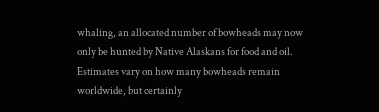whaling, an allocated number of bowheads may now only be hunted by Native Alaskans for food and oil. Estimates vary on how many bowheads remain worldwide, but certainly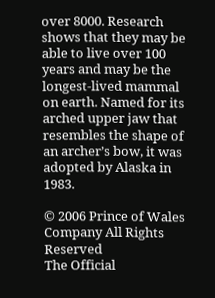over 8000. Research shows that they may be able to live over 100 years and may be the longest-lived mammal on earth. Named for its arched upper jaw that resembles the shape of an archer’s bow, it was adopted by Alaska in 1983.

© 2006 Prince of Wales Company All Rights Reserved
The Official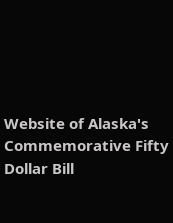Website of Alaska's Commemorative Fifty Dollar Bill